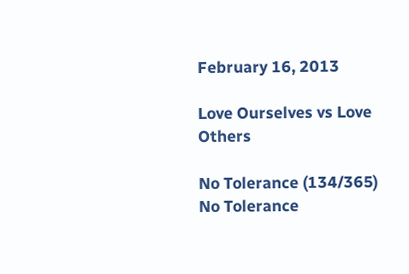February 16, 2013

Love Ourselves vs Love Others

No Tolerance (134/365)
No Tolerance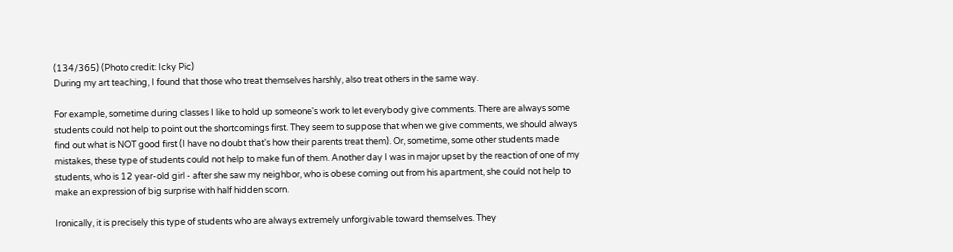(134/365) (Photo credit: Icky Pic)
During my art teaching, I found that those who treat themselves harshly, also treat others in the same way.

For example, sometime during classes I like to hold up someone's work to let everybody give comments. There are always some students could not help to point out the shortcomings first. They seem to suppose that when we give comments, we should always find out what is NOT good first (I have no doubt that's how their parents treat them). Or, sometime, some other students made mistakes, these type of students could not help to make fun of them. Another day I was in major upset by the reaction of one of my students, who is 12 year-old girl - after she saw my neighbor, who is obese coming out from his apartment, she could not help to make an expression of big surprise with half hidden scorn.

Ironically, it is precisely this type of students who are always extremely unforgivable toward themselves. They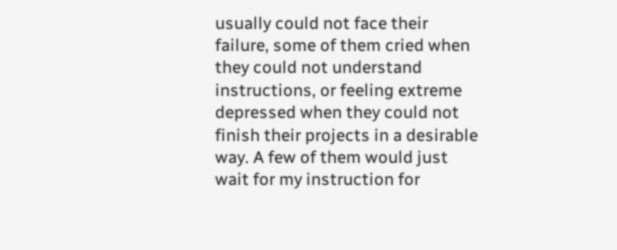usually could not face their failure, some of them cried when they could not understand instructions, or feeling extreme depressed when they could not finish their projects in a desirable way. A few of them would just wait for my instruction for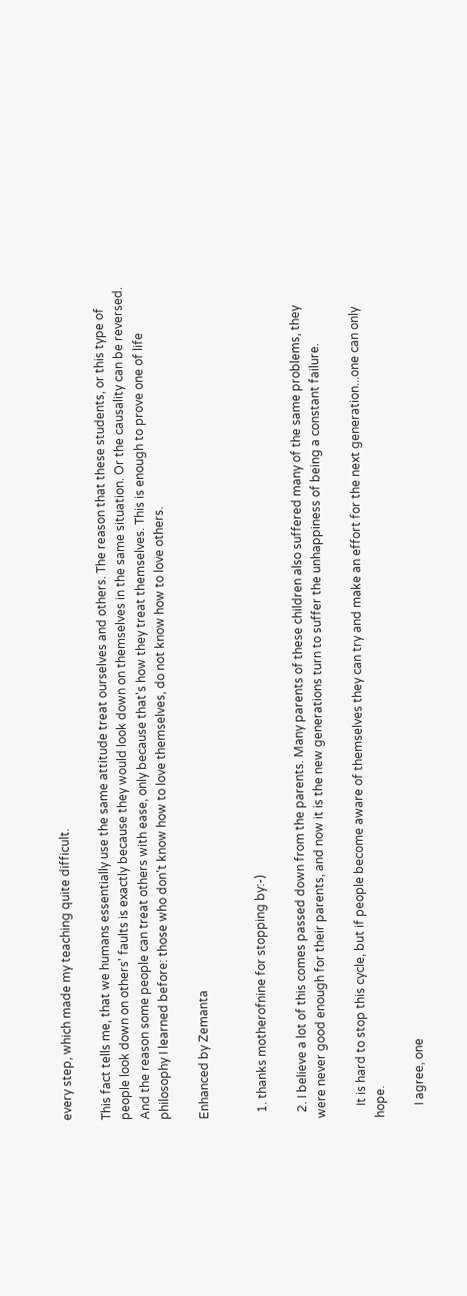every step, which made my teaching quite difficult.

This fact tells me, that we humans essentially use the same attitude treat ourselves and others. The reason that these students, or this type of people look down on others' faults is exactly because they would look down on themselves in the same situation. Or the causality can be reversed. And the reason some people can treat others with ease, only because that's how they treat themselves. This is enough to prove one of life philosophy I learned before: those who don't know how to love themselves, do not know how to love others.

Enhanced by Zemanta


  1. thanks motherofnine for stopping by:-)

  2. I believe a lot of this comes passed down from the parents. Many parents of these children also suffered many of the same problems, they were never good enough for their parents, and now it is the new generations turn to suffer the unhappiness of being a constant failure.

    It is hard to stop this cycle, but if people become aware of themselves they can try and make an effort for the next generation...one can only hope.

    I agree, one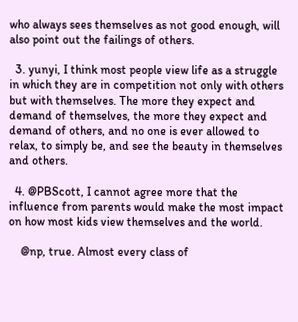who always sees themselves as not good enough, will also point out the failings of others.

  3. yunyi, I think most people view life as a struggle in which they are in competition not only with others but with themselves. The more they expect and demand of themselves, the more they expect and demand of others, and no one is ever allowed to relax, to simply be, and see the beauty in themselves and others.

  4. @PBScott, I cannot agree more that the influence from parents would make the most impact on how most kids view themselves and the world.

    @np, true. Almost every class of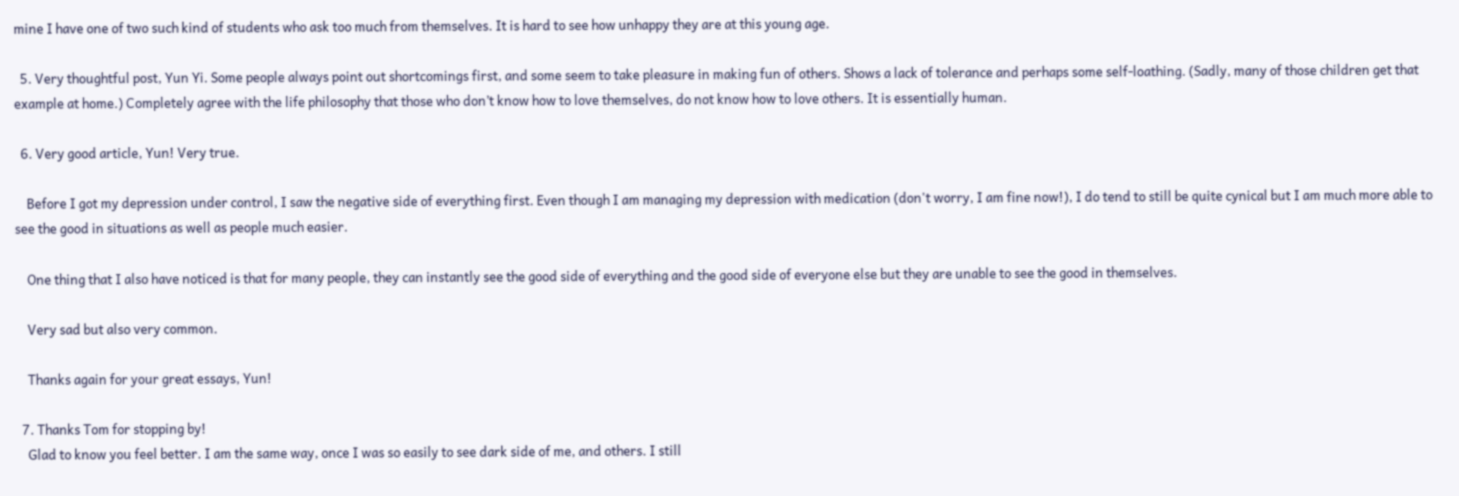mine I have one of two such kind of students who ask too much from themselves. It is hard to see how unhappy they are at this young age.

  5. Very thoughtful post, Yun Yi. Some people always point out shortcomings first, and some seem to take pleasure in making fun of others. Shows a lack of tolerance and perhaps some self-loathing. (Sadly, many of those children get that example at home.) Completely agree with the life philosophy that those who don’t know how to love themselves, do not know how to love others. It is essentially human.

  6. Very good article, Yun! Very true.

    Before I got my depression under control, I saw the negative side of everything first. Even though I am managing my depression with medication (don't worry, I am fine now!), I do tend to still be quite cynical but I am much more able to see the good in situations as well as people much easier.

    One thing that I also have noticed is that for many people, they can instantly see the good side of everything and the good side of everyone else but they are unable to see the good in themselves.

    Very sad but also very common.

    Thanks again for your great essays, Yun!

  7. Thanks Tom for stopping by!
    Glad to know you feel better. I am the same way, once I was so easily to see dark side of me, and others. I still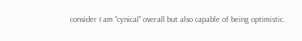consider I am "cynical" overall but also capable of being optimistic.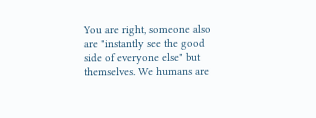You are right, someone also are "instantly see the good side of everyone else" but themselves. We humans are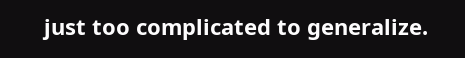just too complicated to generalize.